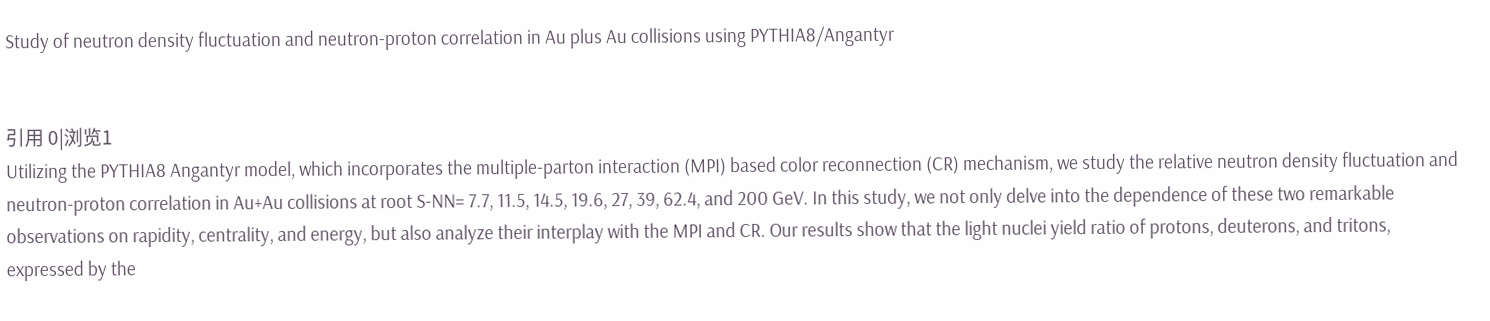Study of neutron density fluctuation and neutron-proton correlation in Au plus Au collisions using PYTHIA8/Angantyr


引用 0|浏览1
Utilizing the PYTHIA8 Angantyr model, which incorporates the multiple-parton interaction (MPI) based color reconnection (CR) mechanism, we study the relative neutron density fluctuation and neutron-proton correlation in Au+Au collisions at root S-NN= 7.7, 11.5, 14.5, 19.6, 27, 39, 62.4, and 200 GeV. In this study, we not only delve into the dependence of these two remarkable observations on rapidity, centrality, and energy, but also analyze their interplay with the MPI and CR. Our results show that the light nuclei yield ratio of protons, deuterons, and tritons, expressed by the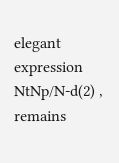elegant expression NtNp/N-d(2) , remains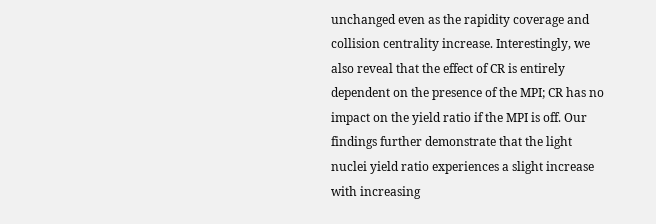unchanged even as the rapidity coverage and collision centrality increase. Interestingly, we also reveal that the effect of CR is entirely dependent on the presence of the MPI; CR has no impact on the yield ratio if the MPI is off. Our findings further demonstrate that the light nuclei yield ratio experiences a slight increase with increasing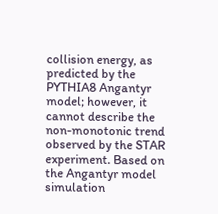collision energy, as predicted by the PYTHIA8 Angantyr model; however, it cannot describe the non-monotonic trend observed by the STAR experiment. Based on the Angantyr model simulation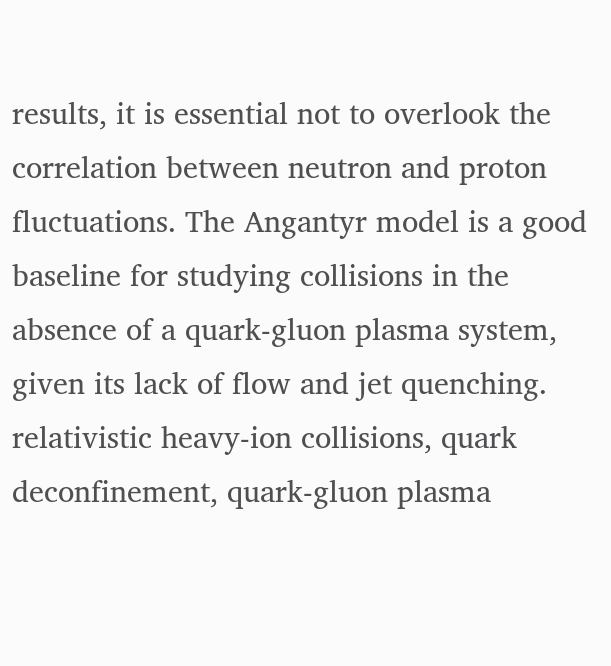results, it is essential not to overlook the correlation between neutron and proton fluctuations. The Angantyr model is a good baseline for studying collisions in the absence of a quark-gluon plasma system, given its lack of flow and jet quenching.
relativistic heavy-ion collisions, quark deconfinement, quark-gluon plasma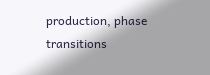production, phase transitions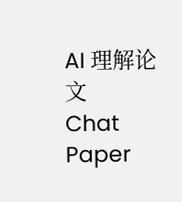AI 理解论文
Chat Paper